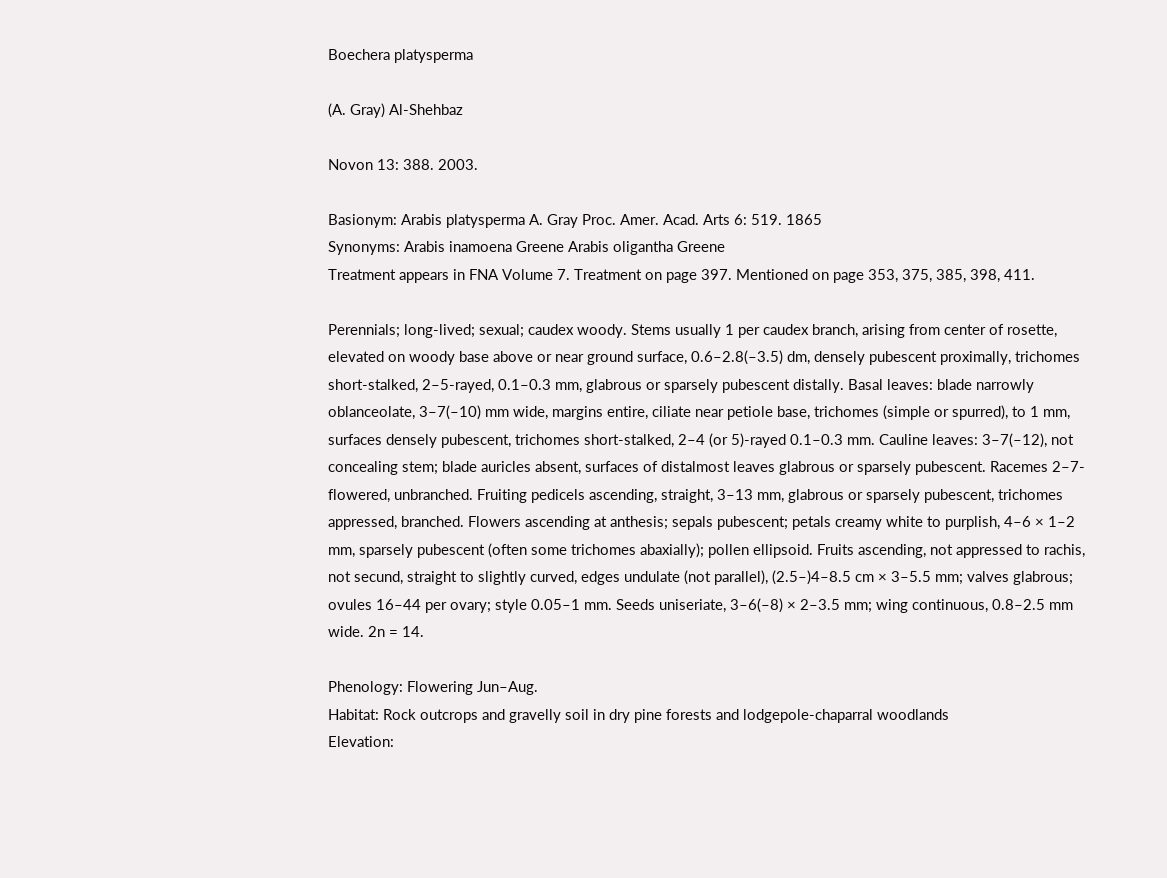Boechera platysperma

(A. Gray) Al-Shehbaz

Novon 13: 388. 2003.

Basionym: Arabis platysperma A. Gray Proc. Amer. Acad. Arts 6: 519. 1865
Synonyms: Arabis inamoena Greene Arabis oligantha Greene
Treatment appears in FNA Volume 7. Treatment on page 397. Mentioned on page 353, 375, 385, 398, 411.

Perennials; long-lived; sexual; caudex woody. Stems usually 1 per caudex branch, arising from center of rosette, elevated on woody base above or near ground surface, 0.6–2.8(–3.5) dm, densely pubescent proximally, trichomes short-stalked, 2–5-rayed, 0.1–0.3 mm, glabrous or sparsely pubescent distally. Basal leaves: blade narrowly oblanceolate, 3–7(–10) mm wide, margins entire, ciliate near petiole base, trichomes (simple or spurred), to 1 mm, surfaces densely pubescent, trichomes short-stalked, 2–4 (or 5)-rayed 0.1–0.3 mm. Cauline leaves: 3–7(–12), not concealing stem; blade auricles absent, surfaces of distalmost leaves glabrous or sparsely pubescent. Racemes 2–7-flowered, unbranched. Fruiting pedicels ascending, straight, 3–13 mm, glabrous or sparsely pubescent, trichomes appressed, branched. Flowers ascending at anthesis; sepals pubescent; petals creamy white to purplish, 4–6 × 1–2 mm, sparsely pubescent (often some trichomes abaxially); pollen ellipsoid. Fruits ascending, not appressed to rachis, not secund, straight to slightly curved, edges undulate (not parallel), (2.5–)4–8.5 cm × 3–5.5 mm; valves glabrous; ovules 16–44 per ovary; style 0.05–1 mm. Seeds uniseriate, 3–6(–8) × 2–3.5 mm; wing continuous, 0.8–2.5 mm wide. 2n = 14.

Phenology: Flowering Jun–Aug.
Habitat: Rock outcrops and gravelly soil in dry pine forests and lodgepole-chaparral woodlands
Elevation: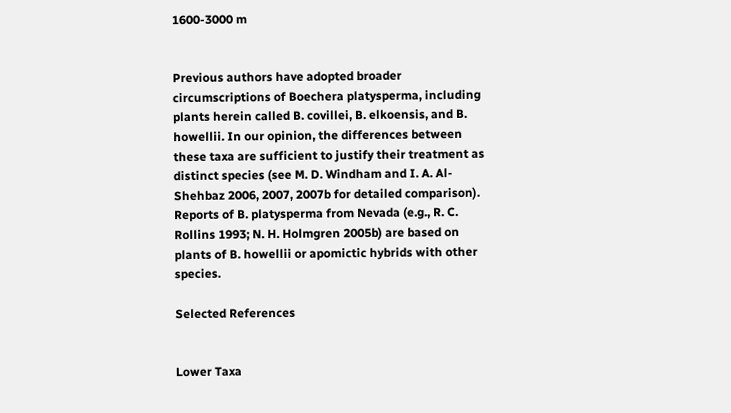1600-3000 m


Previous authors have adopted broader circumscriptions of Boechera platysperma, including plants herein called B. covillei, B. elkoensis, and B. howellii. In our opinion, the differences between these taxa are sufficient to justify their treatment as distinct species (see M. D. Windham and I. A. Al-Shehbaz 2006, 2007, 2007b for detailed comparison). Reports of B. platysperma from Nevada (e.g., R. C. Rollins 1993; N. H. Holmgren 2005b) are based on plants of B. howellii or apomictic hybrids with other species.

Selected References


Lower Taxa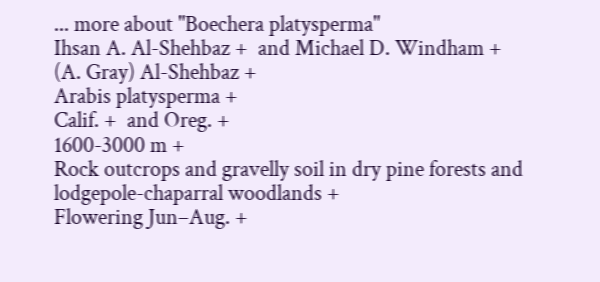... more about "Boechera platysperma"
Ihsan A. Al-Shehbaz +  and Michael D. Windham +
(A. Gray) Al-Shehbaz +
Arabis platysperma +
Calif. +  and Oreg. +
1600-3000 m +
Rock outcrops and gravelly soil in dry pine forests and lodgepole-chaparral woodlands +
Flowering Jun–Aug. +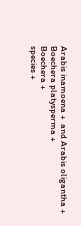Arabis inamoena +  and Arabis oligantha +
Boechera platysperma +
Boechera +
species +